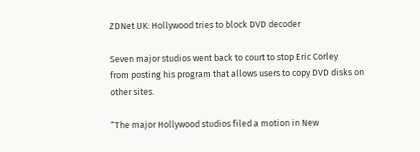ZDNet UK: Hollywood tries to block DVD decoder

Seven major studios went back to court to stop Eric Corley
from posting his program that allows users to copy DVD disks on
other sites.

“The major Hollywood studios filed a motion in New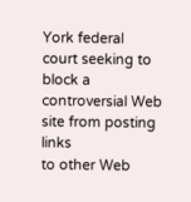York federal
court seeking to block a controversial Web site from posting links
to other Web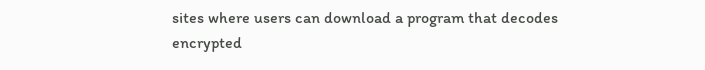sites where users can download a program that decodes
encrypted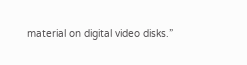material on digital video disks.”